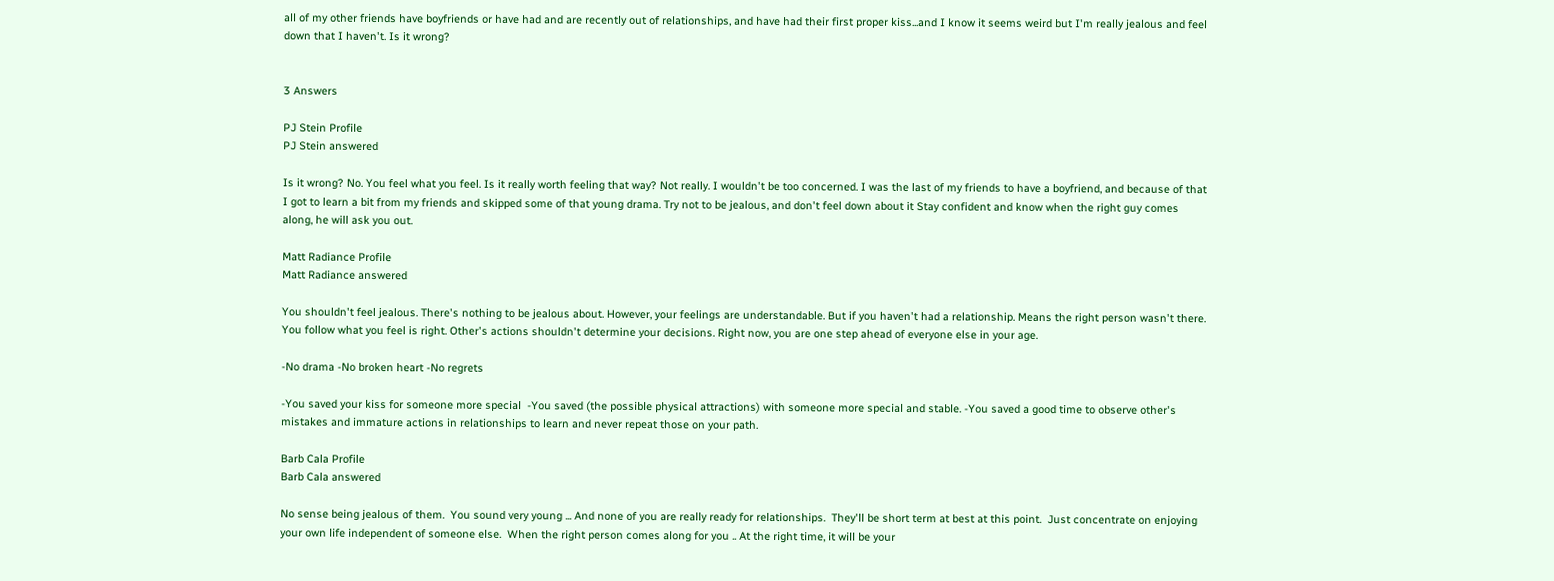all of my other friends have boyfriends or have had and are recently out of relationships, and have had their first proper kiss...and I know it seems weird but I'm really jealous and feel down that I haven't. Is it wrong?


3 Answers

PJ Stein Profile
PJ Stein answered

Is it wrong? No. You feel what you feel. Is it really worth feeling that way? Not really. I wouldn't be too concerned. I was the last of my friends to have a boyfriend, and because of that I got to learn a bit from my friends and skipped some of that young drama. Try not to be jealous, and don't feel down about it Stay confident and know when the right guy comes along, he will ask you out.

Matt Radiance Profile
Matt Radiance answered

You shouldn't feel jealous. There's nothing to be jealous about. However, your feelings are understandable. But if you haven't had a relationship. Means the right person wasn't there. You follow what you feel is right. Other's actions shouldn't determine your decisions. Right now, you are one step ahead of everyone else in your age.

-No drama -No broken heart -No regrets

-You saved your kiss for someone more special  -You saved (the possible physical attractions) with someone more special and stable. -You saved a good time to observe other's mistakes and immature actions in relationships to learn and never repeat those on your path.

Barb Cala Profile
Barb Cala answered

No sense being jealous of them.  You sound very young ... And none of you are really ready for relationships.  They'll be short term at best at this point.  Just concentrate on enjoying your own life independent of someone else.  When the right person comes along for you .. At the right time, it will be your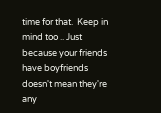time for that.  Keep in mind too .. Just because your friends have boyfriends doesn't mean they're any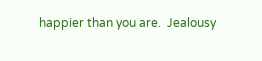happier than you are.  Jealousy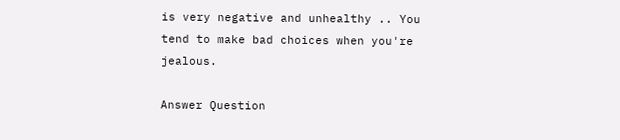is very negative and unhealthy .. You tend to make bad choices when you're jealous.

Answer Question